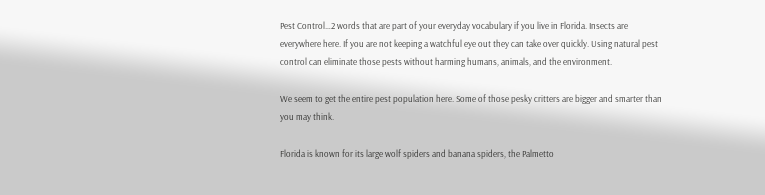Pest Control…2 words that are part of your everyday vocabulary if you live in Florida. Insects are everywhere here. If you are not keeping a watchful eye out they can take over quickly. Using natural pest control can eliminate those pests without harming humans, animals, and the environment.

We seem to get the entire pest population here. Some of those pesky critters are bigger and smarter than you may think.

Florida is known for its large wolf spiders and banana spiders, the Palmetto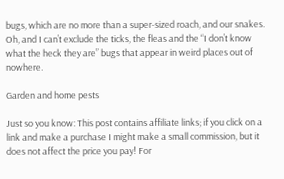bugs, which are no more than a super-sized roach, and our snakes. Oh, and I can’t exclude the ticks, the fleas and the “I don’t know what the heck they are” bugs that appear in weird places out of nowhere.

Garden and home pests

Just so you know: This post contains affiliate links; if you click on a link and make a purchase I might make a small commission, but it does not affect the price you pay! For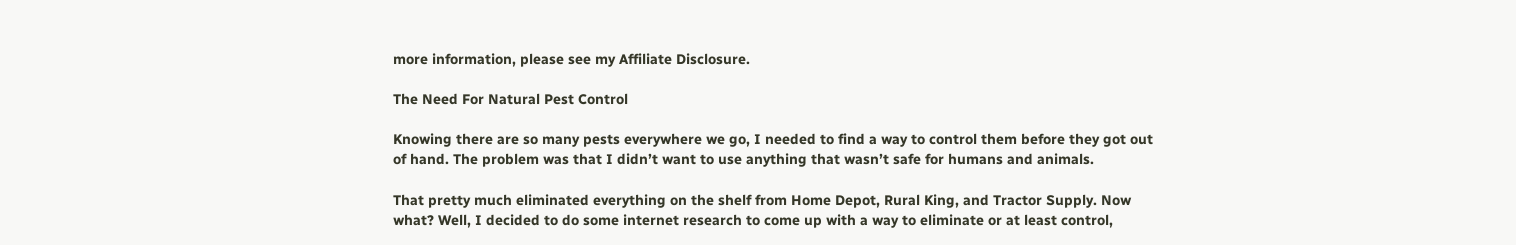more information, please see my Affiliate Disclosure.

The Need For Natural Pest Control

Knowing there are so many pests everywhere we go, I needed to find a way to control them before they got out of hand. The problem was that I didn’t want to use anything that wasn’t safe for humans and animals.

That pretty much eliminated everything on the shelf from Home Depot, Rural King, and Tractor Supply. Now what? Well, I decided to do some internet research to come up with a way to eliminate or at least control,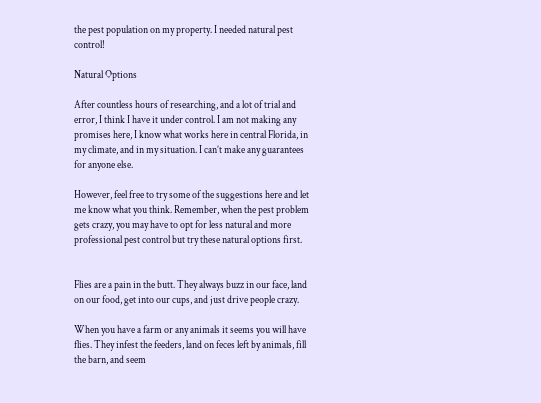the pest population on my property. I needed natural pest control!

Natural Options

After countless hours of researching, and a lot of trial and error, I think I have it under control. I am not making any promises here, I know what works here in central Florida, in my climate, and in my situation. I can’t make any guarantees for anyone else.

However, feel free to try some of the suggestions here and let me know what you think. Remember, when the pest problem gets crazy, you may have to opt for less natural and more professional pest control but try these natural options first.


Flies are a pain in the butt. They always buzz in our face, land on our food, get into our cups, and just drive people crazy.

When you have a farm or any animals it seems you will have flies. They infest the feeders, land on feces left by animals, fill the barn, and seem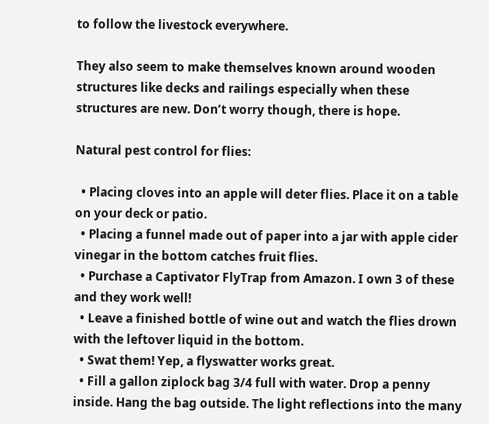to follow the livestock everywhere.

They also seem to make themselves known around wooden structures like decks and railings especially when these structures are new. Don’t worry though, there is hope.

Natural pest control for flies:

  • Placing cloves into an apple will deter flies. Place it on a table on your deck or patio.
  • Placing a funnel made out of paper into a jar with apple cider vinegar in the bottom catches fruit flies.
  • Purchase a Captivator FlyTrap from Amazon. I own 3 of these and they work well!
  • Leave a finished bottle of wine out and watch the flies drown with the leftover liquid in the bottom.
  • Swat them! Yep, a flyswatter works great.
  • Fill a gallon ziplock bag 3/4 full with water. Drop a penny inside. Hang the bag outside. The light reflections into the many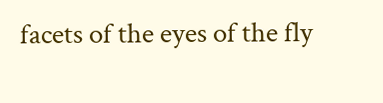facets of the eyes of the fly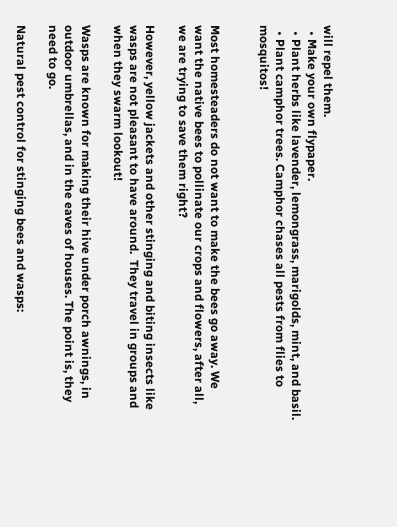will repel them.
  • Make your own flypaper.
  • Plant herbs like lavender, lemongrass, marigolds, mint, and basil.
  • Plant camphor trees. Camphor chases all pests from flies to mosquitos!


Most homesteaders do not want to make the bees go away. We want the native bees to pollinate our crops and flowers, after all, we are trying to save them right?

However, yellow jackets and other stinging and biting insects like wasps are not pleasant to have around.  They travel in groups and when they swarm lookout!

Wasps are known for making their hive under porch awnings, in outdoor umbrellas, and in the eaves of houses. The point is, they need to go.

Natural pest control for stinging bees and wasps: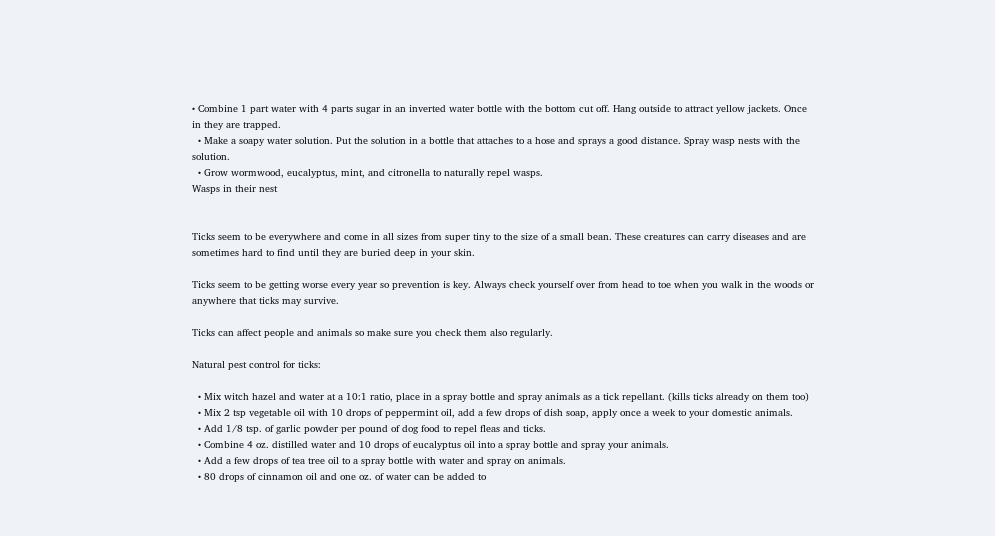• Combine 1 part water with 4 parts sugar in an inverted water bottle with the bottom cut off. Hang outside to attract yellow jackets. Once in they are trapped.
  • Make a soapy water solution. Put the solution in a bottle that attaches to a hose and sprays a good distance. Spray wasp nests with the solution.
  • Grow wormwood, eucalyptus, mint, and citronella to naturally repel wasps.
Wasps in their nest


Ticks seem to be everywhere and come in all sizes from super tiny to the size of a small bean. These creatures can carry diseases and are sometimes hard to find until they are buried deep in your skin.

Ticks seem to be getting worse every year so prevention is key. Always check yourself over from head to toe when you walk in the woods or anywhere that ticks may survive.

Ticks can affect people and animals so make sure you check them also regularly.

Natural pest control for ticks:

  • Mix witch hazel and water at a 10:1 ratio, place in a spray bottle and spray animals as a tick repellant. (kills ticks already on them too)
  • Mix 2 tsp vegetable oil with 10 drops of peppermint oil, add a few drops of dish soap, apply once a week to your domestic animals.
  • Add 1/8 tsp. of garlic powder per pound of dog food to repel fleas and ticks.
  • Combine 4 oz. distilled water and 10 drops of eucalyptus oil into a spray bottle and spray your animals.
  • Add a few drops of tea tree oil to a spray bottle with water and spray on animals.
  • 80 drops of cinnamon oil and one oz. of water can be added to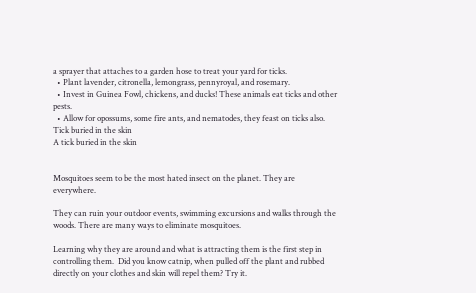a sprayer that attaches to a garden hose to treat your yard for ticks.
  • Plant lavender, citronella, lemongrass, pennyroyal, and rosemary.
  • Invest in Guinea Fowl, chickens, and ducks! These animals eat ticks and other pests.
  • Allow for opossums, some fire ants, and nematodes, they feast on ticks also.
Tick buried in the skin
A tick buried in the skin


Mosquitoes seem to be the most hated insect on the planet. They are everywhere.

They can ruin your outdoor events, swimming excursions and walks through the woods. There are many ways to eliminate mosquitoes.

Learning why they are around and what is attracting them is the first step in controlling them.  Did you know catnip, when pulled off the plant and rubbed directly on your clothes and skin will repel them? Try it.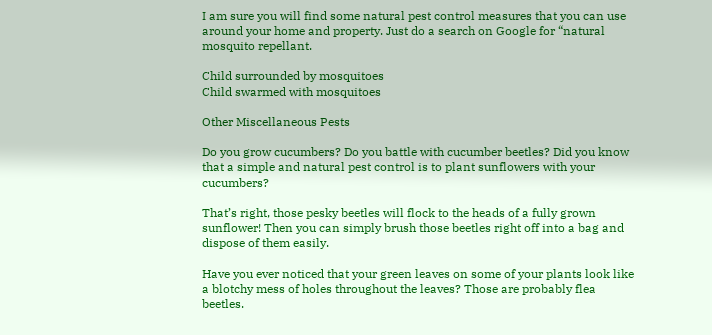I am sure you will find some natural pest control measures that you can use around your home and property. Just do a search on Google for “natural mosquito repellant.

Child surrounded by mosquitoes
Child swarmed with mosquitoes

Other Miscellaneous Pests

Do you grow cucumbers? Do you battle with cucumber beetles? Did you know that a simple and natural pest control is to plant sunflowers with your cucumbers?

That’s right, those pesky beetles will flock to the heads of a fully grown sunflower! Then you can simply brush those beetles right off into a bag and dispose of them easily.

Have you ever noticed that your green leaves on some of your plants look like a blotchy mess of holes throughout the leaves? Those are probably flea beetles.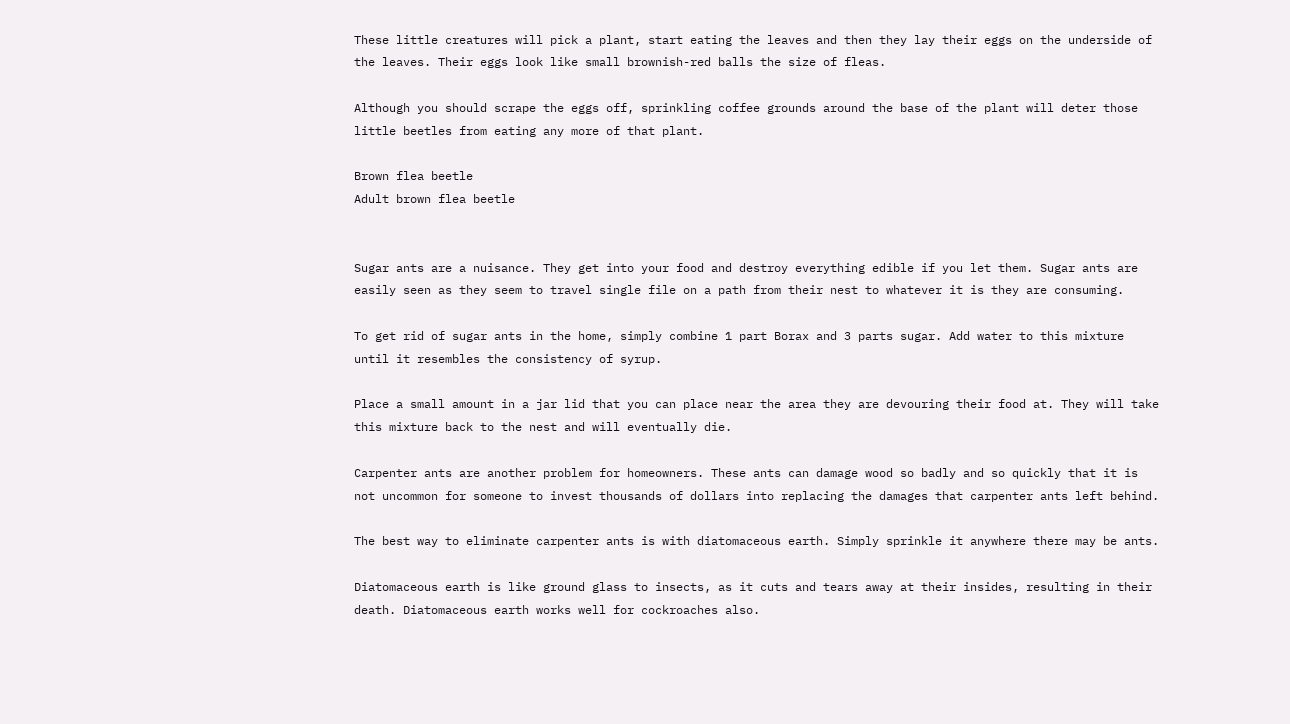These little creatures will pick a plant, start eating the leaves and then they lay their eggs on the underside of the leaves. Their eggs look like small brownish-red balls the size of fleas.

Although you should scrape the eggs off, sprinkling coffee grounds around the base of the plant will deter those little beetles from eating any more of that plant.

Brown flea beetle
Adult brown flea beetle


Sugar ants are a nuisance. They get into your food and destroy everything edible if you let them. Sugar ants are easily seen as they seem to travel single file on a path from their nest to whatever it is they are consuming.

To get rid of sugar ants in the home, simply combine 1 part Borax and 3 parts sugar. Add water to this mixture until it resembles the consistency of syrup.

Place a small amount in a jar lid that you can place near the area they are devouring their food at. They will take this mixture back to the nest and will eventually die.

Carpenter ants are another problem for homeowners. These ants can damage wood so badly and so quickly that it is not uncommon for someone to invest thousands of dollars into replacing the damages that carpenter ants left behind.

The best way to eliminate carpenter ants is with diatomaceous earth. Simply sprinkle it anywhere there may be ants.

Diatomaceous earth is like ground glass to insects, as it cuts and tears away at their insides, resulting in their death. Diatomaceous earth works well for cockroaches also.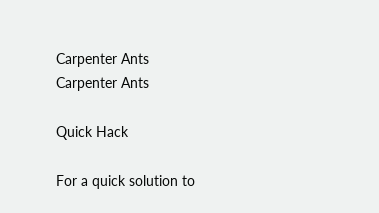Carpenter Ants
Carpenter Ants

Quick Hack

For a quick solution to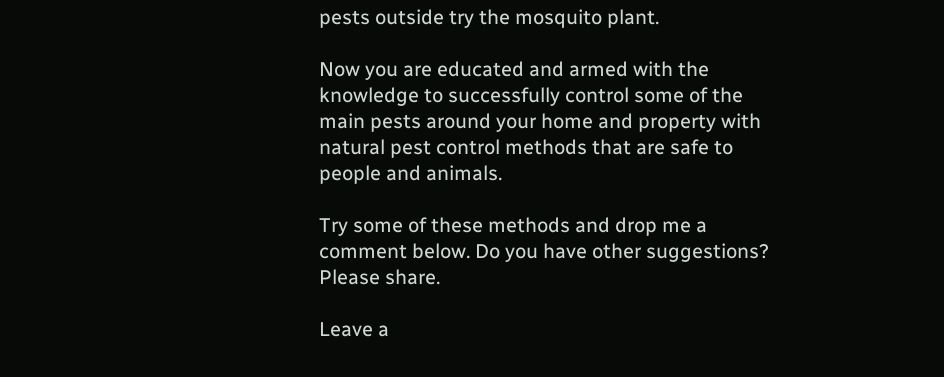pests outside try the mosquito plant.

Now you are educated and armed with the knowledge to successfully control some of the main pests around your home and property with natural pest control methods that are safe to people and animals.

Try some of these methods and drop me a comment below. Do you have other suggestions? Please share.

Leave a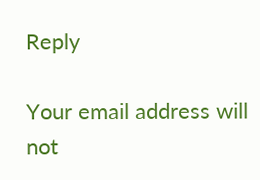Reply

Your email address will not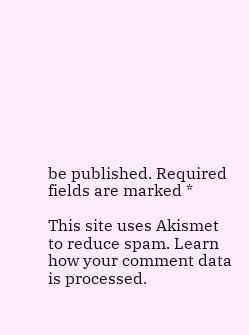be published. Required fields are marked *

This site uses Akismet to reduce spam. Learn how your comment data is processed.